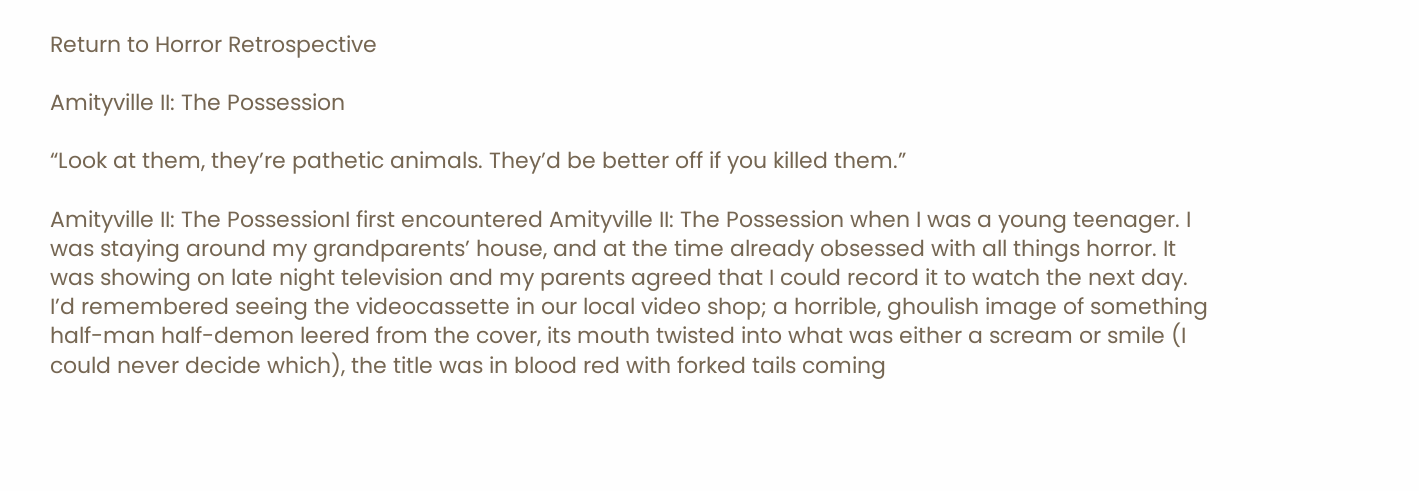Return to Horror Retrospective

Amityville II: The Possession

“Look at them, they’re pathetic animals. They’d be better off if you killed them.”

Amityville II: The PossessionI first encountered Amityville II: The Possession when I was a young teenager. I was staying around my grandparents’ house, and at the time already obsessed with all things horror. It was showing on late night television and my parents agreed that I could record it to watch the next day. I’d remembered seeing the videocassette in our local video shop; a horrible, ghoulish image of something half-man half-demon leered from the cover, its mouth twisted into what was either a scream or smile (I could never decide which), the title was in blood red with forked tails coming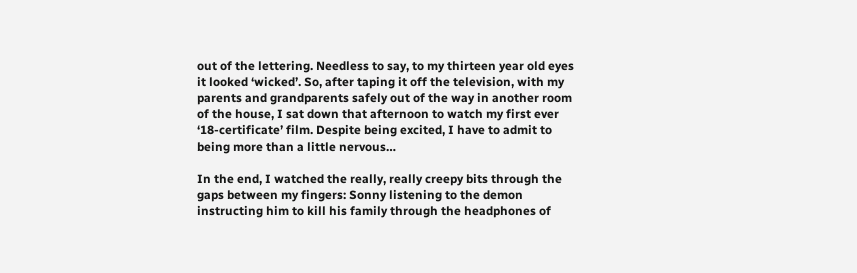out of the lettering. Needless to say, to my thirteen year old eyes it looked ‘wicked’. So, after taping it off the television, with my parents and grandparents safely out of the way in another room of the house, I sat down that afternoon to watch my first ever ‘18-certificate’ film. Despite being excited, I have to admit to being more than a little nervous…

In the end, I watched the really, really creepy bits through the gaps between my fingers: Sonny listening to the demon instructing him to kill his family through the headphones of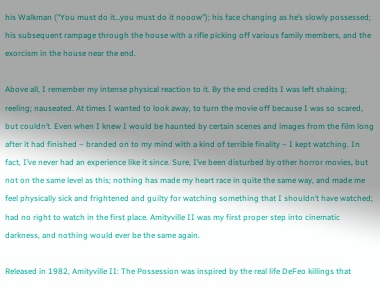his Walkman (“You must do it…you must do it nooow”); his face changing as he’s slowly possessed; his subsequent rampage through the house with a rifle picking off various family members, and the exorcism in the house near the end.

Above all, I remember my intense physical reaction to it. By the end credits I was left shaking; reeling; nauseated. At times I wanted to look away, to turn the movie off because I was so scared, but couldn’t. Even when I knew I would be haunted by certain scenes and images from the film long after it had finished – branded on to my mind with a kind of terrible finality – I kept watching. In fact, I’ve never had an experience like it since. Sure, I’ve been disturbed by other horror movies, but not on the same level as this; nothing has made my heart race in quite the same way, and made me feel physically sick and frightened and guilty for watching something that I shouldn’t have watched; had no right to watch in the first place. Amityville II was my first proper step into cinematic darkness, and nothing would ever be the same again.

Released in 1982, Amityville II: The Possession was inspired by the real life DeFeo killings that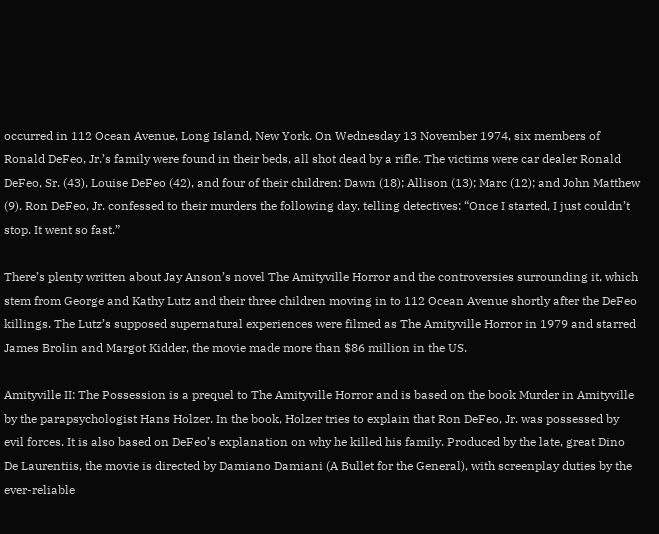occurred in 112 Ocean Avenue, Long Island, New York. On Wednesday 13 November 1974, six members of Ronald DeFeo, Jr.’s family were found in their beds, all shot dead by a rifle. The victims were car dealer Ronald DeFeo, Sr. (43), Louise DeFeo (42), and four of their children: Dawn (18); Allison (13); Marc (12); and John Matthew (9). Ron DeFeo, Jr. confessed to their murders the following day, telling detectives: “Once I started, I just couldn’t stop. It went so fast.”

There’s plenty written about Jay Anson’s novel The Amityville Horror and the controversies surrounding it, which stem from George and Kathy Lutz and their three children moving in to 112 Ocean Avenue shortly after the DeFeo killings. The Lutz’s supposed supernatural experiences were filmed as The Amityville Horror in 1979 and starred James Brolin and Margot Kidder, the movie made more than $86 million in the US.

Amityville II: The Possession is a prequel to The Amityville Horror and is based on the book Murder in Amityville by the parapsychologist Hans Holzer. In the book, Holzer tries to explain that Ron DeFeo, Jr. was possessed by evil forces. It is also based on DeFeo’s explanation on why he killed his family. Produced by the late, great Dino De Laurentiis, the movie is directed by Damiano Damiani (A Bullet for the General), with screenplay duties by the ever-reliable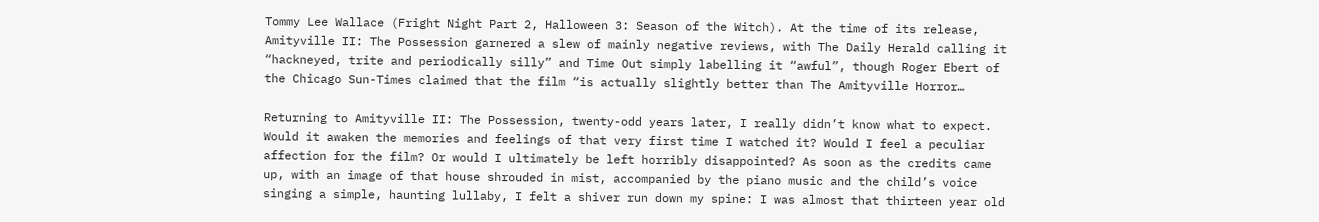Tommy Lee Wallace (Fright Night Part 2, Halloween 3: Season of the Witch). At the time of its release, Amityville II: The Possession garnered a slew of mainly negative reviews, with The Daily Herald calling it “hackneyed, trite and periodically silly” and Time Out simply labelling it “awful”, though Roger Ebert of the Chicago Sun-Times claimed that the film “is actually slightly better than The Amityville Horror…

Returning to Amityville II: The Possession, twenty-odd years later, I really didn’t know what to expect. Would it awaken the memories and feelings of that very first time I watched it? Would I feel a peculiar affection for the film? Or would I ultimately be left horribly disappointed? As soon as the credits came up, with an image of that house shrouded in mist, accompanied by the piano music and the child’s voice singing a simple, haunting lullaby, I felt a shiver run down my spine: I was almost that thirteen year old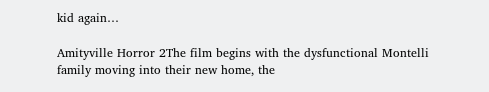kid again…

Amityville Horror 2The film begins with the dysfunctional Montelli family moving into their new home, the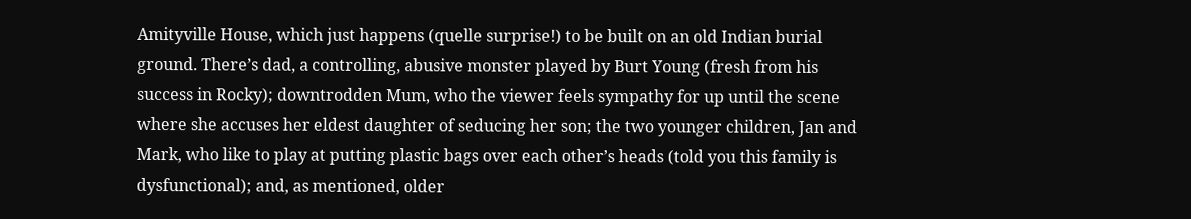Amityville House, which just happens (quelle surprise!) to be built on an old Indian burial ground. There’s dad, a controlling, abusive monster played by Burt Young (fresh from his success in Rocky); downtrodden Mum, who the viewer feels sympathy for up until the scene where she accuses her eldest daughter of seducing her son; the two younger children, Jan and Mark, who like to play at putting plastic bags over each other’s heads (told you this family is dysfunctional); and, as mentioned, older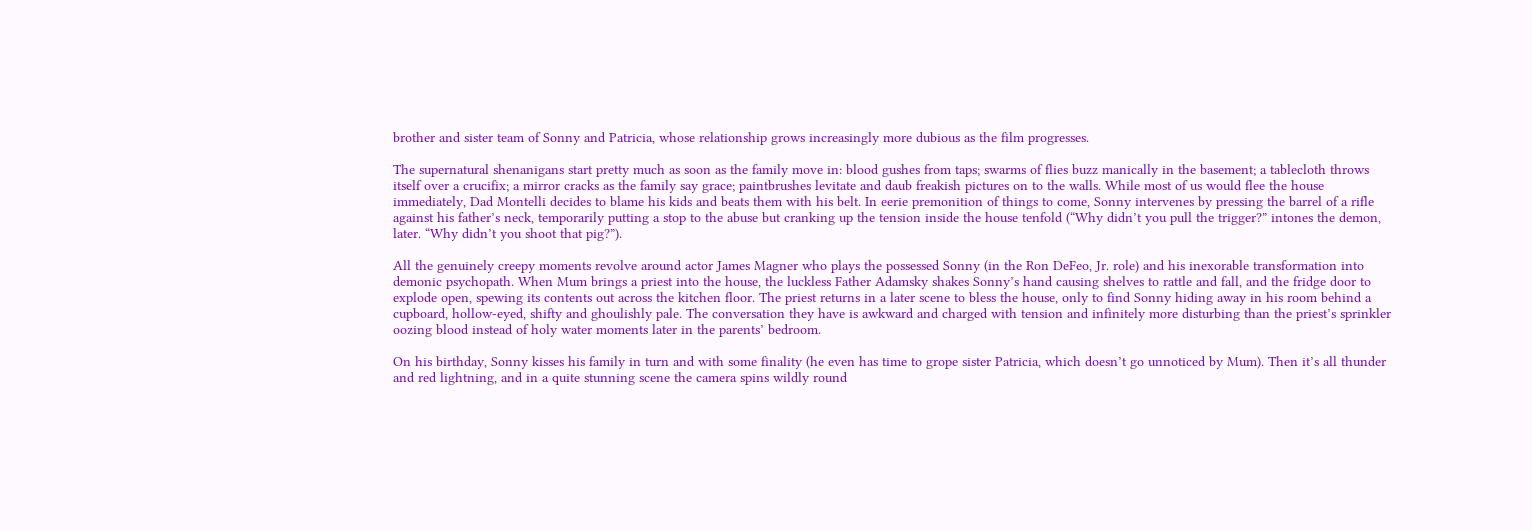brother and sister team of Sonny and Patricia, whose relationship grows increasingly more dubious as the film progresses.

The supernatural shenanigans start pretty much as soon as the family move in: blood gushes from taps; swarms of flies buzz manically in the basement; a tablecloth throws itself over a crucifix; a mirror cracks as the family say grace; paintbrushes levitate and daub freakish pictures on to the walls. While most of us would flee the house immediately, Dad Montelli decides to blame his kids and beats them with his belt. In eerie premonition of things to come, Sonny intervenes by pressing the barrel of a rifle against his father’s neck, temporarily putting a stop to the abuse but cranking up the tension inside the house tenfold (“Why didn’t you pull the trigger?” intones the demon, later. “Why didn’t you shoot that pig?”).

All the genuinely creepy moments revolve around actor James Magner who plays the possessed Sonny (in the Ron DeFeo, Jr. role) and his inexorable transformation into demonic psychopath. When Mum brings a priest into the house, the luckless Father Adamsky shakes Sonny’s hand causing shelves to rattle and fall, and the fridge door to explode open, spewing its contents out across the kitchen floor. The priest returns in a later scene to bless the house, only to find Sonny hiding away in his room behind a cupboard, hollow-eyed, shifty and ghoulishly pale. The conversation they have is awkward and charged with tension and infinitely more disturbing than the priest’s sprinkler oozing blood instead of holy water moments later in the parents’ bedroom.

On his birthday, Sonny kisses his family in turn and with some finality (he even has time to grope sister Patricia, which doesn’t go unnoticed by Mum). Then it’s all thunder and red lightning, and in a quite stunning scene the camera spins wildly round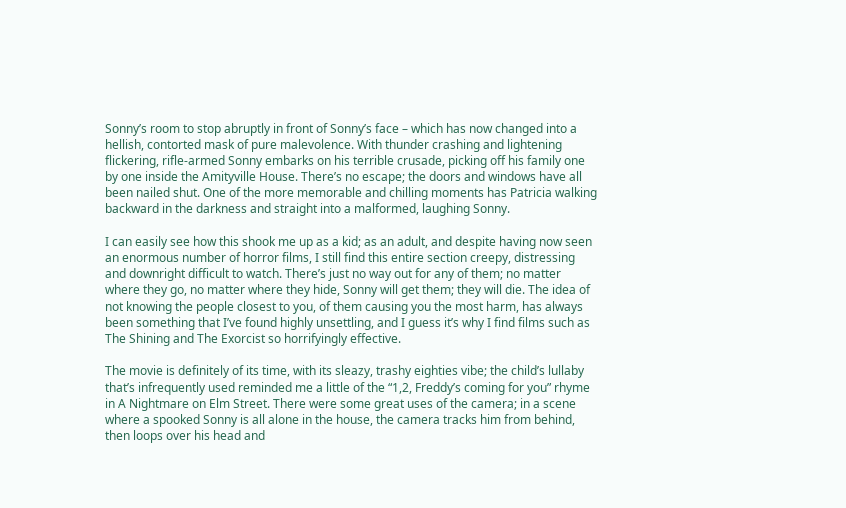Sonny’s room to stop abruptly in front of Sonny’s face – which has now changed into a hellish, contorted mask of pure malevolence. With thunder crashing and lightening flickering, rifle-armed Sonny embarks on his terrible crusade, picking off his family one by one inside the Amityville House. There’s no escape; the doors and windows have all been nailed shut. One of the more memorable and chilling moments has Patricia walking backward in the darkness and straight into a malformed, laughing Sonny.

I can easily see how this shook me up as a kid; as an adult, and despite having now seen an enormous number of horror films, I still find this entire section creepy, distressing and downright difficult to watch. There’s just no way out for any of them; no matter where they go, no matter where they hide, Sonny will get them; they will die. The idea of not knowing the people closest to you, of them causing you the most harm, has always been something that I’ve found highly unsettling, and I guess it’s why I find films such as The Shining and The Exorcist so horrifyingly effective.

The movie is definitely of its time, with its sleazy, trashy eighties vibe; the child’s lullaby that’s infrequently used reminded me a little of the “1,2, Freddy’s coming for you” rhyme in A Nightmare on Elm Street. There were some great uses of the camera; in a scene where a spooked Sonny is all alone in the house, the camera tracks him from behind, then loops over his head and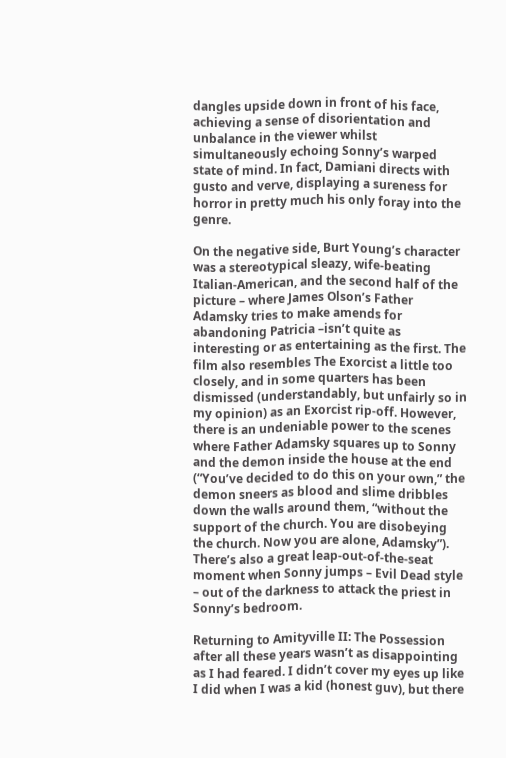dangles upside down in front of his face, achieving a sense of disorientation and unbalance in the viewer whilst simultaneously echoing Sonny’s warped state of mind. In fact, Damiani directs with gusto and verve, displaying a sureness for horror in pretty much his only foray into the genre.

On the negative side, Burt Young’s character was a stereotypical sleazy, wife-beating Italian-American, and the second half of the picture – where James Olson’s Father Adamsky tries to make amends for abandoning Patricia –isn’t quite as interesting or as entertaining as the first. The film also resembles The Exorcist a little too closely, and in some quarters has been dismissed (understandably, but unfairly so in my opinion) as an Exorcist rip-off. However, there is an undeniable power to the scenes where Father Adamsky squares up to Sonny and the demon inside the house at the end (“You’ve decided to do this on your own,” the demon sneers as blood and slime dribbles down the walls around them, “without the support of the church. You are disobeying the church. Now you are alone, Adamsky”). There’s also a great leap-out-of-the-seat moment when Sonny jumps – Evil Dead style – out of the darkness to attack the priest in Sonny’s bedroom.

Returning to Amityville II: The Possession after all these years wasn’t as disappointing as I had feared. I didn’t cover my eyes up like I did when I was a kid (honest guv), but there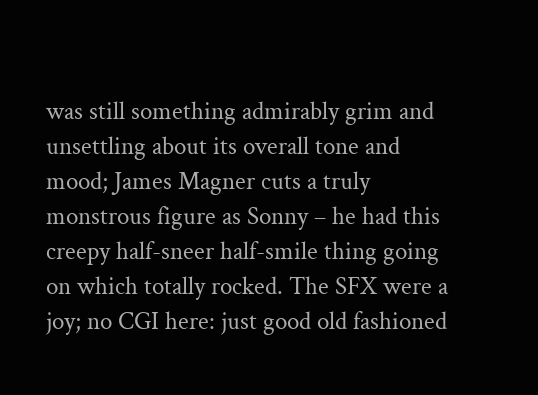was still something admirably grim and unsettling about its overall tone and mood; James Magner cuts a truly monstrous figure as Sonny – he had this creepy half-sneer half-smile thing going on which totally rocked. The SFX were a joy; no CGI here: just good old fashioned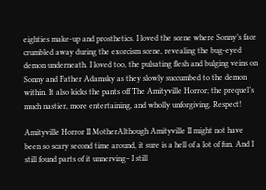eighties make-up and prosthetics. I loved the scene where Sonny’s face crumbled away during the exorcism scene, revealing the bug-eyed demon underneath. I loved too, the pulsating flesh and bulging veins on Sonny and Father Adamsky as they slowly succumbed to the demon within. It also kicks the pants off The Amityville Horror; the prequel’s much nastier, more entertaining, and wholly unforgiving. Respect!

Amityville Horror II MotherAlthough Amityville II might not have been so scary second time around, it sure is a hell of a lot of fun. And I still found parts of it unnerving– I still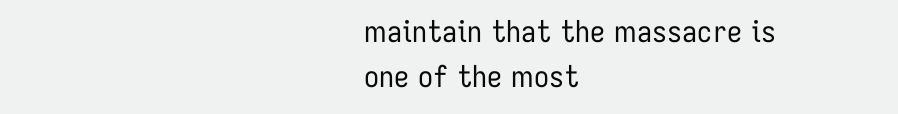maintain that the massacre is one of the most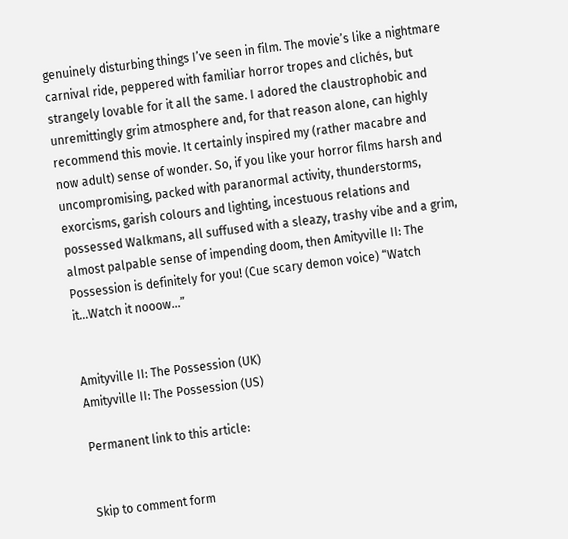genuinely disturbing things I’ve seen in film. The movie’s like a nightmare carnival ride, peppered with familiar horror tropes and clichés, but strangely lovable for it all the same. I adored the claustrophobic and unremittingly grim atmosphere and, for that reason alone, can highly recommend this movie. It certainly inspired my (rather macabre and now adult) sense of wonder. So, if you like your horror films harsh and uncompromising, packed with paranormal activity, thunderstorms, exorcisms, garish colours and lighting, incestuous relations and possessed Walkmans, all suffused with a sleazy, trashy vibe and a grim, almost palpable sense of impending doom, then Amityville II: The Possession is definitely for you! (Cue scary demon voice) “Watch it…Watch it nooow…”


Amityville II: The Possession (UK)
Amityville II: The Possession (US)

Permanent link to this article:


Skip to comment form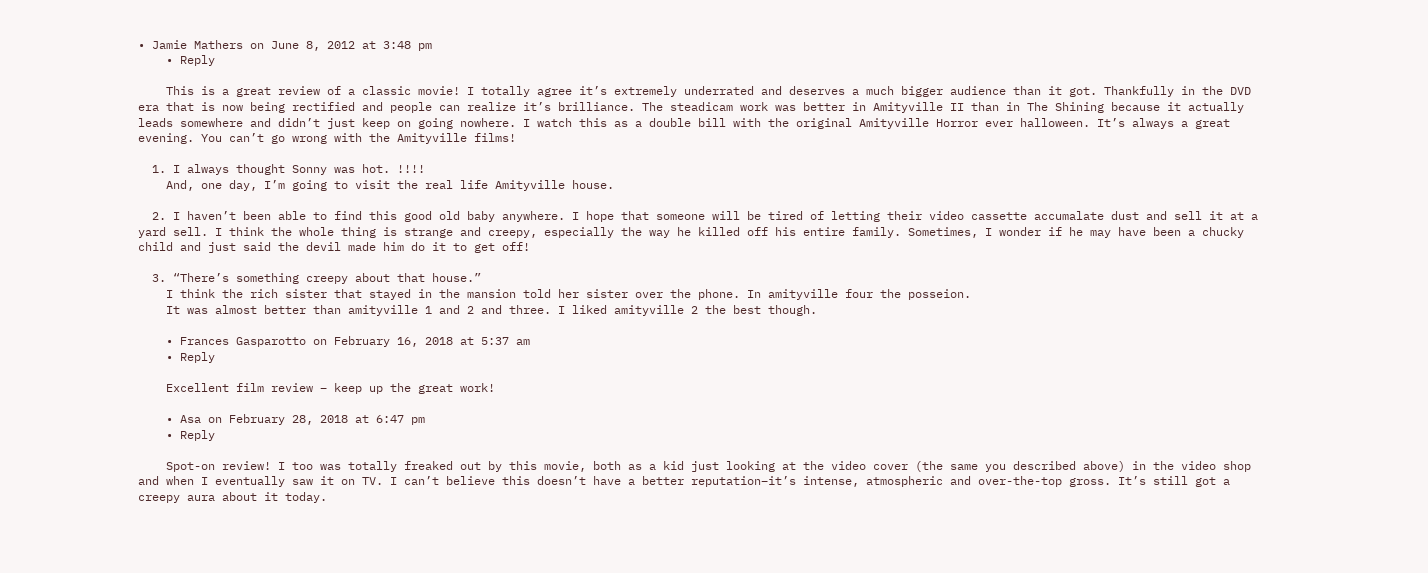• Jamie Mathers on June 8, 2012 at 3:48 pm
    • Reply

    This is a great review of a classic movie! I totally agree it’s extremely underrated and deserves a much bigger audience than it got. Thankfully in the DVD era that is now being rectified and people can realize it’s brilliance. The steadicam work was better in Amityville II than in The Shining because it actually leads somewhere and didn’t just keep on going nowhere. I watch this as a double bill with the original Amityville Horror ever halloween. It’s always a great evening. You can’t go wrong with the Amityville films!

  1. I always thought Sonny was hot. !!!!
    And, one day, I’m going to visit the real life Amityville house.

  2. I haven’t been able to find this good old baby anywhere. I hope that someone will be tired of letting their video cassette accumalate dust and sell it at a yard sell. I think the whole thing is strange and creepy, especially the way he killed off his entire family. Sometimes, I wonder if he may have been a chucky child and just said the devil made him do it to get off!

  3. “There’s something creepy about that house.”
    I think the rich sister that stayed in the mansion told her sister over the phone. In amityville four the posseion.
    It was almost better than amityville 1 and 2 and three. I liked amityville 2 the best though.

    • Frances Gasparotto on February 16, 2018 at 5:37 am
    • Reply

    Excellent film review – keep up the great work!

    • Asa on February 28, 2018 at 6:47 pm
    • Reply

    Spot-on review! I too was totally freaked out by this movie, both as a kid just looking at the video cover (the same you described above) in the video shop and when I eventually saw it on TV. I can’t believe this doesn’t have a better reputation–it’s intense, atmospheric and over-the-top gross. It’s still got a creepy aura about it today.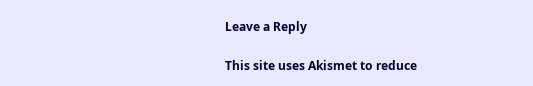Leave a Reply

This site uses Akismet to reduce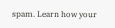spam. Learn how your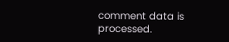comment data is processed.